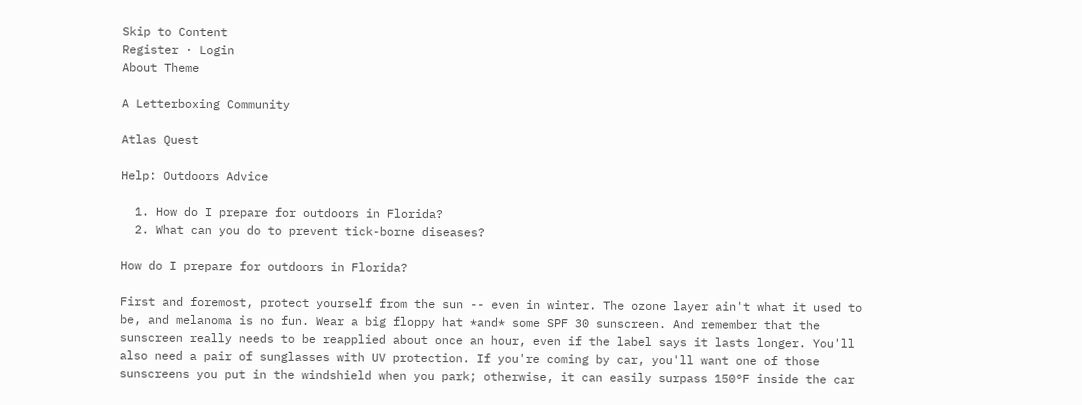Skip to Content
Register · Login
About Theme

A Letterboxing Community

Atlas Quest

Help: Outdoors Advice

  1. How do I prepare for outdoors in Florida?
  2. What can you do to prevent tick-borne diseases?

How do I prepare for outdoors in Florida?

First and foremost, protect yourself from the sun -- even in winter. The ozone layer ain't what it used to be, and melanoma is no fun. Wear a big floppy hat *and* some SPF 30 sunscreen. And remember that the sunscreen really needs to be reapplied about once an hour, even if the label says it lasts longer. You'll also need a pair of sunglasses with UV protection. If you're coming by car, you'll want one of those sunscreens you put in the windshield when you park; otherwise, it can easily surpass 150°F inside the car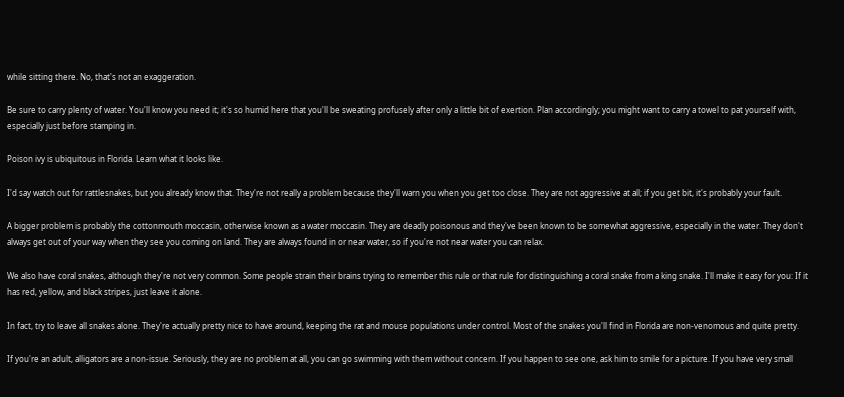while sitting there. No, that's not an exaggeration.

Be sure to carry plenty of water. You'll know you need it; it's so humid here that you'll be sweating profusely after only a little bit of exertion. Plan accordingly; you might want to carry a towel to pat yourself with, especially just before stamping in.

Poison ivy is ubiquitous in Florida. Learn what it looks like.

I'd say watch out for rattlesnakes, but you already know that. They're not really a problem because they'll warn you when you get too close. They are not aggressive at all; if you get bit, it's probably your fault.

A bigger problem is probably the cottonmouth moccasin, otherwise known as a water moccasin. They are deadly poisonous and they've been known to be somewhat aggressive, especially in the water. They don't always get out of your way when they see you coming on land. They are always found in or near water, so if you're not near water you can relax.

We also have coral snakes, although they're not very common. Some people strain their brains trying to remember this rule or that rule for distinguishing a coral snake from a king snake. I'll make it easy for you: If it has red, yellow, and black stripes, just leave it alone.

In fact, try to leave all snakes alone. They're actually pretty nice to have around, keeping the rat and mouse populations under control. Most of the snakes you'll find in Florida are non-venomous and quite pretty.

If you're an adult, alligators are a non-issue. Seriously, they are no problem at all, you can go swimming with them without concern. If you happen to see one, ask him to smile for a picture. If you have very small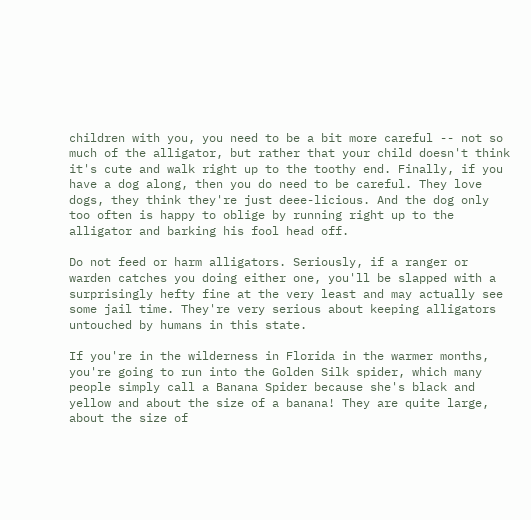children with you, you need to be a bit more careful -- not so much of the alligator, but rather that your child doesn't think it's cute and walk right up to the toothy end. Finally, if you have a dog along, then you do need to be careful. They love dogs, they think they're just deee-licious. And the dog only too often is happy to oblige by running right up to the alligator and barking his fool head off.

Do not feed or harm alligators. Seriously, if a ranger or warden catches you doing either one, you'll be slapped with a surprisingly hefty fine at the very least and may actually see some jail time. They're very serious about keeping alligators untouched by humans in this state.

If you're in the wilderness in Florida in the warmer months, you're going to run into the Golden Silk spider, which many people simply call a Banana Spider because she's black and yellow and about the size of a banana! They are quite large, about the size of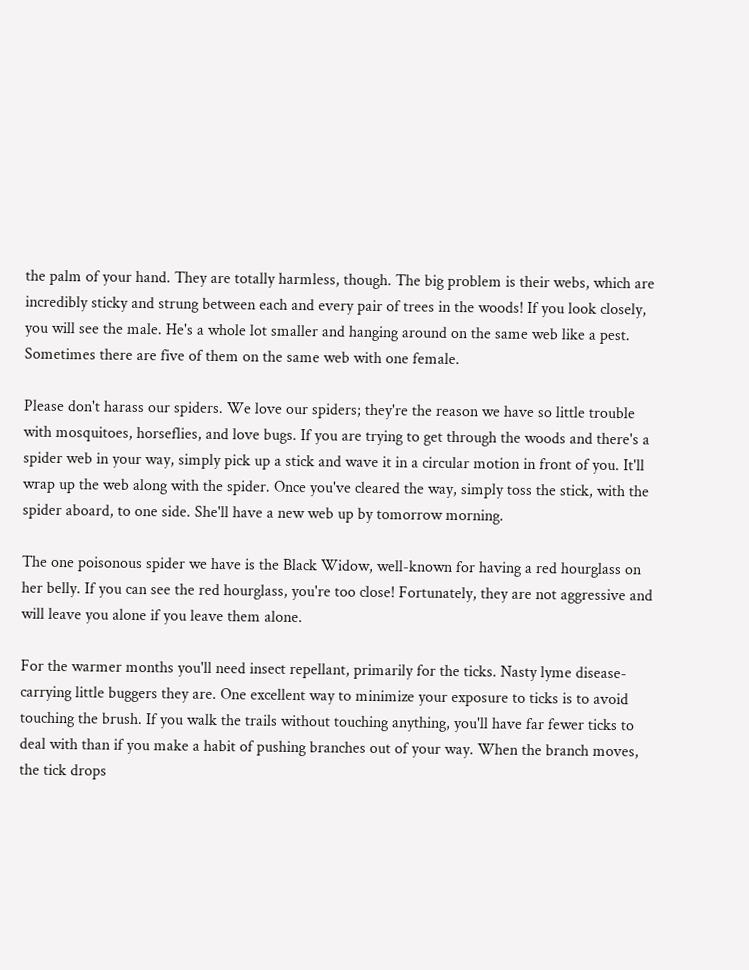the palm of your hand. They are totally harmless, though. The big problem is their webs, which are incredibly sticky and strung between each and every pair of trees in the woods! If you look closely, you will see the male. He's a whole lot smaller and hanging around on the same web like a pest. Sometimes there are five of them on the same web with one female.

Please don't harass our spiders. We love our spiders; they're the reason we have so little trouble with mosquitoes, horseflies, and love bugs. If you are trying to get through the woods and there's a spider web in your way, simply pick up a stick and wave it in a circular motion in front of you. It'll wrap up the web along with the spider. Once you've cleared the way, simply toss the stick, with the spider aboard, to one side. She'll have a new web up by tomorrow morning.

The one poisonous spider we have is the Black Widow, well-known for having a red hourglass on her belly. If you can see the red hourglass, you're too close! Fortunately, they are not aggressive and will leave you alone if you leave them alone.

For the warmer months you'll need insect repellant, primarily for the ticks. Nasty lyme disease-carrying little buggers they are. One excellent way to minimize your exposure to ticks is to avoid touching the brush. If you walk the trails without touching anything, you'll have far fewer ticks to deal with than if you make a habit of pushing branches out of your way. When the branch moves, the tick drops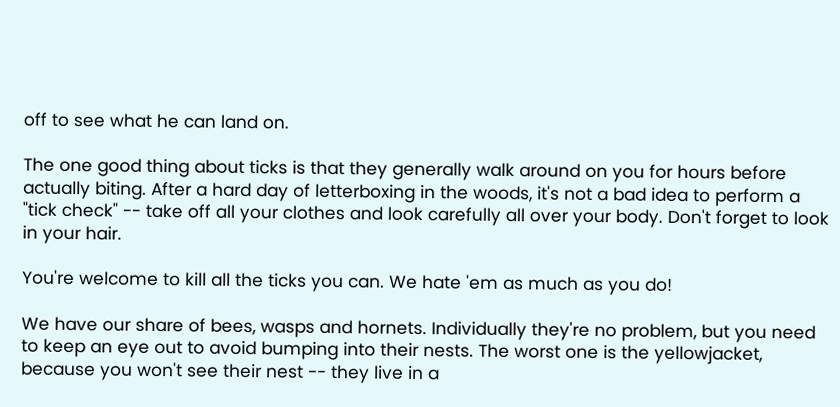off to see what he can land on.

The one good thing about ticks is that they generally walk around on you for hours before actually biting. After a hard day of letterboxing in the woods, it's not a bad idea to perform a "tick check" -- take off all your clothes and look carefully all over your body. Don't forget to look in your hair.

You're welcome to kill all the ticks you can. We hate 'em as much as you do!

We have our share of bees, wasps and hornets. Individually they're no problem, but you need to keep an eye out to avoid bumping into their nests. The worst one is the yellowjacket, because you won't see their nest -- they live in a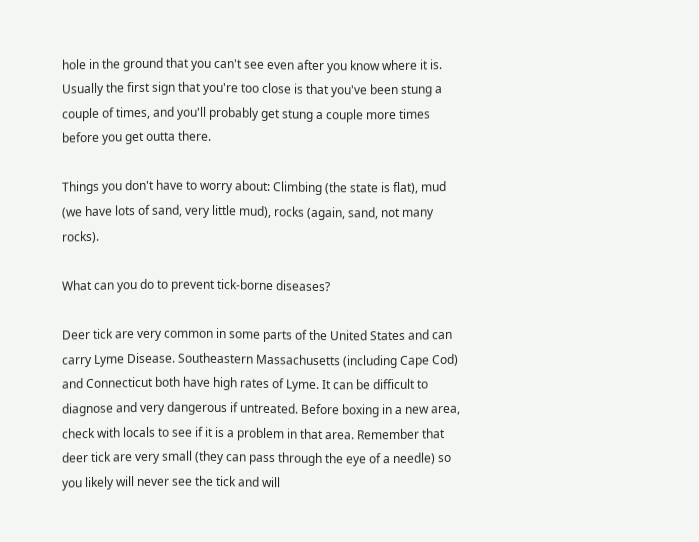hole in the ground that you can't see even after you know where it is. Usually the first sign that you're too close is that you've been stung a couple of times, and you'll probably get stung a couple more times before you get outta there.

Things you don't have to worry about: Climbing (the state is flat), mud (we have lots of sand, very little mud), rocks (again, sand, not many rocks).

What can you do to prevent tick-borne diseases?

Deer tick are very common in some parts of the United States and can carry Lyme Disease. Southeastern Massachusetts (including Cape Cod) and Connecticut both have high rates of Lyme. It can be difficult to diagnose and very dangerous if untreated. Before boxing in a new area, check with locals to see if it is a problem in that area. Remember that deer tick are very small (they can pass through the eye of a needle) so you likely will never see the tick and will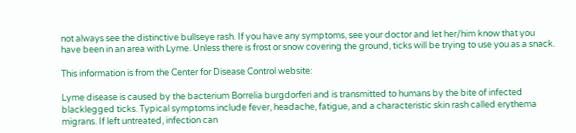not always see the distinctive bullseye rash. If you have any symptoms, see your doctor and let her/him know that you have been in an area with Lyme. Unless there is frost or snow covering the ground, ticks will be trying to use you as a snack.

This information is from the Center for Disease Control website:

Lyme disease is caused by the bacterium Borrelia burgdorferi and is transmitted to humans by the bite of infected blacklegged ticks. Typical symptoms include fever, headache, fatigue, and a characteristic skin rash called erythema migrans. If left untreated, infection can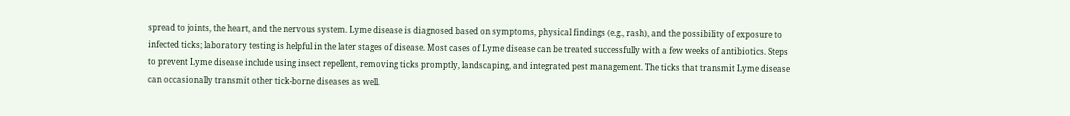spread to joints, the heart, and the nervous system. Lyme disease is diagnosed based on symptoms, physical findings (e.g., rash), and the possibility of exposure to infected ticks; laboratory testing is helpful in the later stages of disease. Most cases of Lyme disease can be treated successfully with a few weeks of antibiotics. Steps to prevent Lyme disease include using insect repellent, removing ticks promptly, landscaping, and integrated pest management. The ticks that transmit Lyme disease can occasionally transmit other tick-borne diseases as well.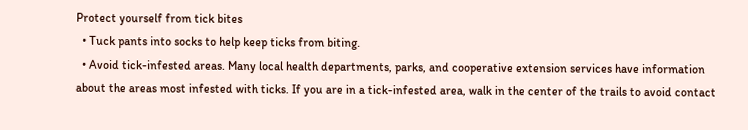Protect yourself from tick bites
  • Tuck pants into socks to help keep ticks from biting.
  • Avoid tick-infested areas. Many local health departments, parks, and cooperative extension services have information about the areas most infested with ticks. If you are in a tick-infested area, walk in the center of the trails to avoid contact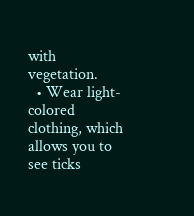with vegetation.
  • Wear light-colored clothing, which allows you to see ticks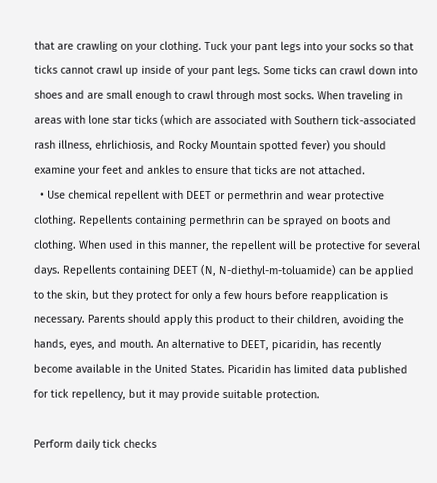that are crawling on your clothing. Tuck your pant legs into your socks so that ticks cannot crawl up inside of your pant legs. Some ticks can crawl down into shoes and are small enough to crawl through most socks. When traveling in areas with lone star ticks (which are associated with Southern tick-associated rash illness, ehrlichiosis, and Rocky Mountain spotted fever) you should examine your feet and ankles to ensure that ticks are not attached.
  • Use chemical repellent with DEET or permethrin and wear protective clothing. Repellents containing permethrin can be sprayed on boots and clothing. When used in this manner, the repellent will be protective for several days. Repellents containing DEET (N, N-diethyl-m-toluamide) can be applied to the skin, but they protect for only a few hours before reapplication is necessary. Parents should apply this product to their children, avoiding the hands, eyes, and mouth. An alternative to DEET, picaridin, has recently become available in the United States. Picaridin has limited data published for tick repellency, but it may provide suitable protection.

Perform daily tick checks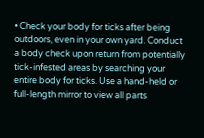• Check your body for ticks after being outdoors, even in your own yard. Conduct a body check upon return from potentially tick-infested areas by searching your entire body for ticks. Use a hand-held or full-length mirror to view all parts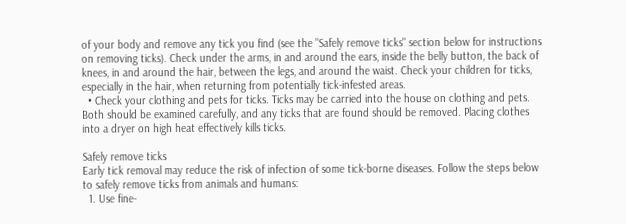of your body and remove any tick you find (see the "Safely remove ticks" section below for instructions on removing ticks). Check under the arms, in and around the ears, inside the belly button, the back of knees, in and around the hair, between the legs, and around the waist. Check your children for ticks, especially in the hair, when returning from potentially tick-infested areas.
  • Check your clothing and pets for ticks. Ticks may be carried into the house on clothing and pets. Both should be examined carefully, and any ticks that are found should be removed. Placing clothes into a dryer on high heat effectively kills ticks.

Safely remove ticks
Early tick removal may reduce the risk of infection of some tick-borne diseases. Follow the steps below to safely remove ticks from animals and humans:
  1. Use fine-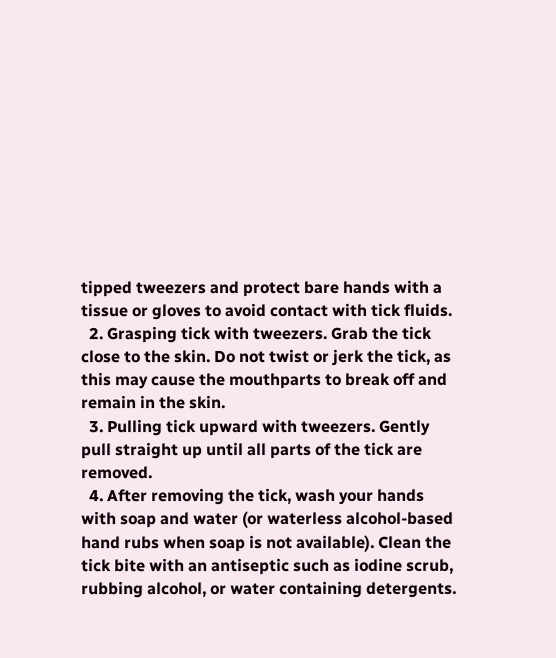tipped tweezers and protect bare hands with a tissue or gloves to avoid contact with tick fluids.
  2. Grasping tick with tweezers. Grab the tick close to the skin. Do not twist or jerk the tick, as this may cause the mouthparts to break off and remain in the skin.
  3. Pulling tick upward with tweezers. Gently pull straight up until all parts of the tick are removed.
  4. After removing the tick, wash your hands with soap and water (or waterless alcohol-based hand rubs when soap is not available). Clean the tick bite with an antiseptic such as iodine scrub, rubbing alcohol, or water containing detergents.